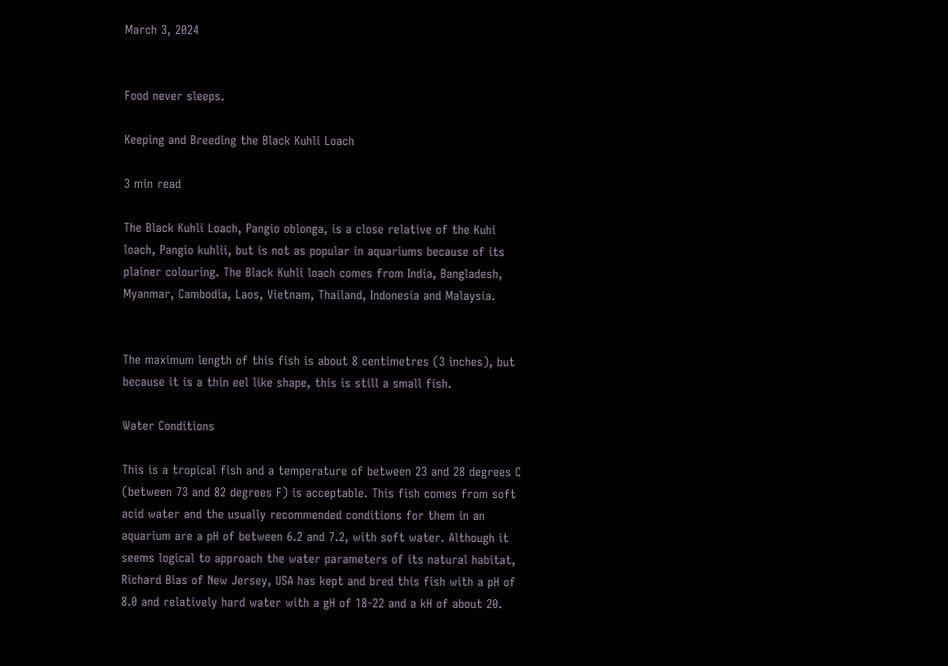March 3, 2024


Food never sleeps.

Keeping and Breeding the Black Kuhli Loach

3 min read

The Black Kuhli Loach, Pangio oblonga, is a close relative of the Kuhi loach, Pangio kuhlii, but is not as popular in aquariums because of its plainer colouring. The Black Kuhli loach comes from India, Bangladesh, Myanmar, Cambodia, Laos, Vietnam, Thailand, Indonesia and Malaysia.


The maximum length of this fish is about 8 centimetres (3 inches), but because it is a thin eel like shape, this is still a small fish.

Water Conditions

This is a tropical fish and a temperature of between 23 and 28 degrees C (between 73 and 82 degrees F) is acceptable. This fish comes from soft acid water and the usually recommended conditions for them in an aquarium are a pH of between 6.2 and 7.2, with soft water. Although it seems logical to approach the water parameters of its natural habitat, Richard Bias of New Jersey, USA has kept and bred this fish with a pH of 8.0 and relatively hard water with a gH of 18-22 and a kH of about 20.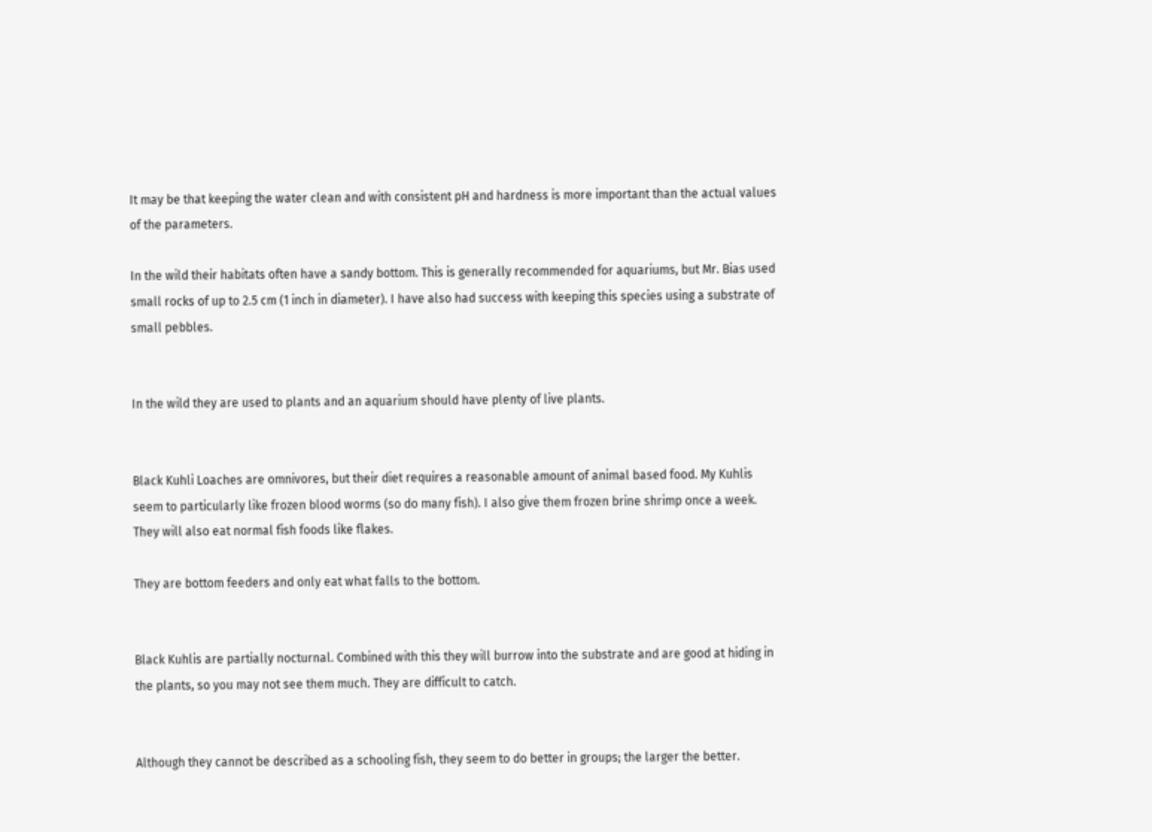It may be that keeping the water clean and with consistent pH and hardness is more important than the actual values of the parameters.

In the wild their habitats often have a sandy bottom. This is generally recommended for aquariums, but Mr. Bias used small rocks of up to 2.5 cm (1 inch in diameter). I have also had success with keeping this species using a substrate of small pebbles.


In the wild they are used to plants and an aquarium should have plenty of live plants.


Black Kuhli Loaches are omnivores, but their diet requires a reasonable amount of animal based food. My Kuhlis seem to particularly like frozen blood worms (so do many fish). I also give them frozen brine shrimp once a week. They will also eat normal fish foods like flakes.

They are bottom feeders and only eat what falls to the bottom.


Black Kuhlis are partially nocturnal. Combined with this they will burrow into the substrate and are good at hiding in the plants, so you may not see them much. They are difficult to catch.


Although they cannot be described as a schooling fish, they seem to do better in groups; the larger the better.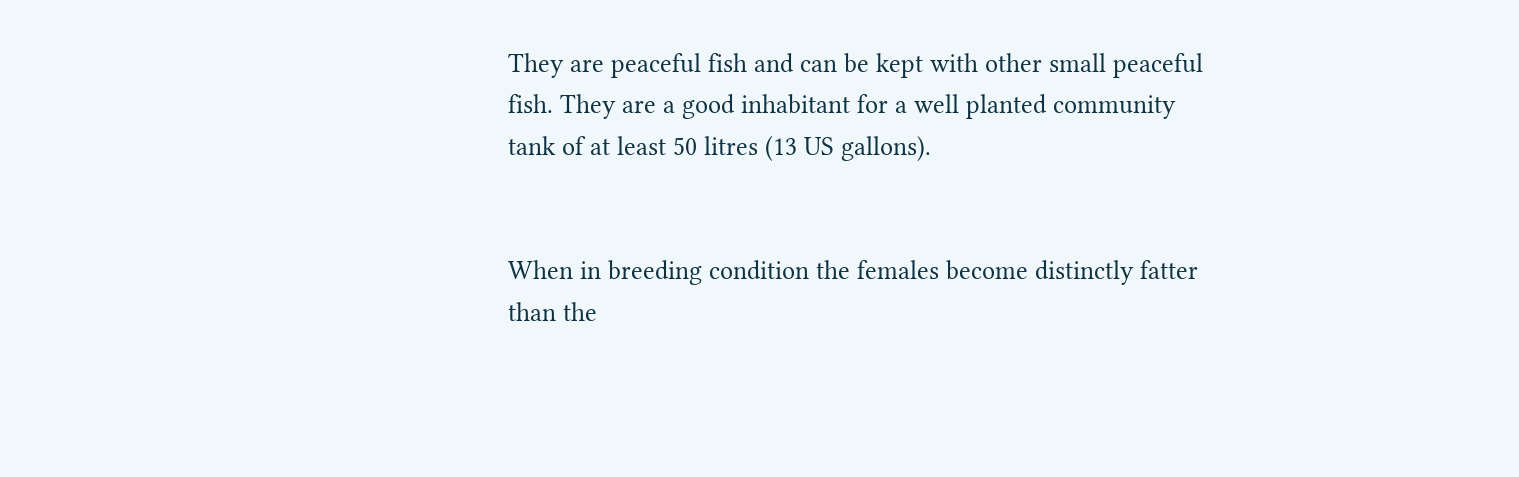They are peaceful fish and can be kept with other small peaceful fish. They are a good inhabitant for a well planted community tank of at least 50 litres (13 US gallons).


When in breeding condition the females become distinctly fatter than the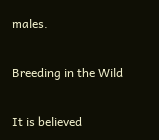males.

Breeding in the Wild

It is believed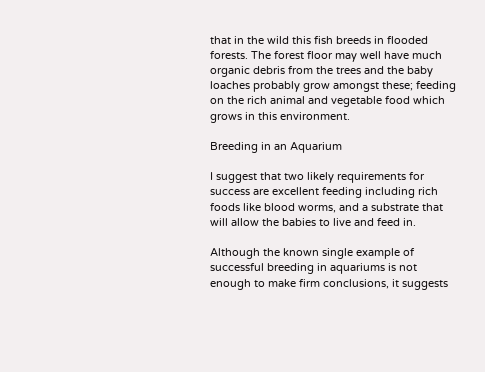that in the wild this fish breeds in flooded forests. The forest floor may well have much organic debris from the trees and the baby loaches probably grow amongst these; feeding on the rich animal and vegetable food which grows in this environment.

Breeding in an Aquarium

I suggest that two likely requirements for success are excellent feeding including rich foods like blood worms, and a substrate that will allow the babies to live and feed in.

Although the known single example of successful breeding in aquariums is not enough to make firm conclusions, it suggests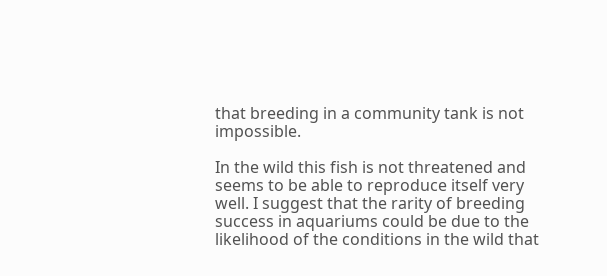that breeding in a community tank is not impossible.

In the wild this fish is not threatened and seems to be able to reproduce itself very well. I suggest that the rarity of breeding success in aquariums could be due to the likelihood of the conditions in the wild that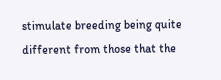stimulate breeding being quite different from those that the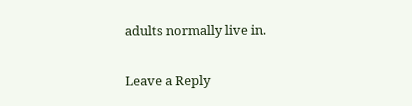adults normally live in.

Leave a Reply